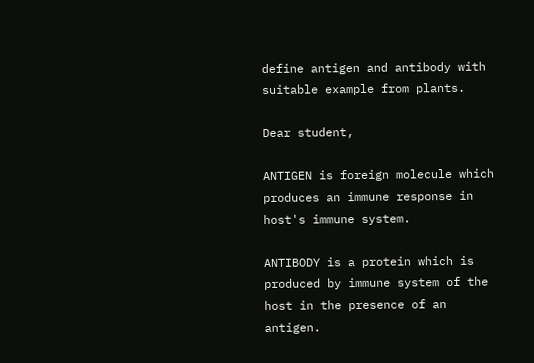define antigen and antibody with suitable example from plants.

Dear student,

ANTIGEN is foreign molecule which produces an immune response in host's immune system.

ANTIBODY is a protein which is produced by immune system of the host in the presence of an antigen.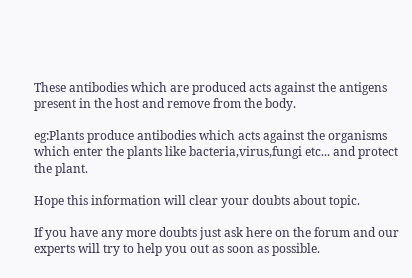These antibodies which are produced acts against the antigens present in the host and remove from the body.

eg:Plants produce antibodies which acts against the organisms which enter the plants like bacteria,virus,fungi etc... and protect the plant.

Hope this information will clear your doubts about topic.

If you have any more doubts just ask here on the forum and our experts will try to help you out as soon as possible.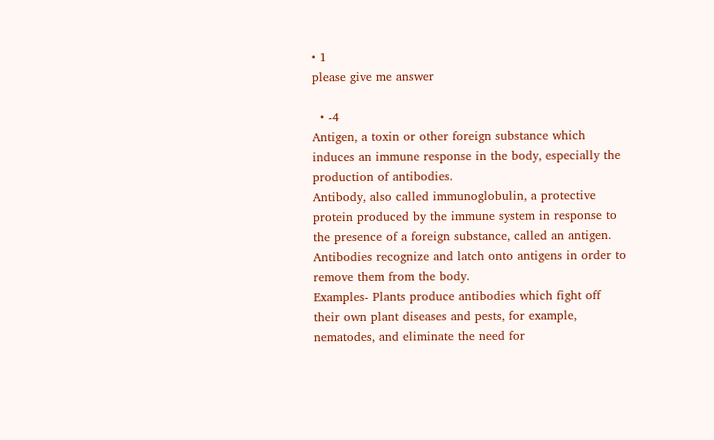• 1
please give me answer

  • -4
Antigen, a toxin or other foreign substance which induces an immune response in the body, especially the production of antibodies.
Antibody, also called immunoglobulin, a protective protein produced by the immune system in response to the presence of a foreign substance, called an antigen. Antibodies recognize and latch onto antigens in order to remove them from the body.
Examples- Plants produce antibodies which fight off their own plant diseases and pests, for example, nematodes, and eliminate the need for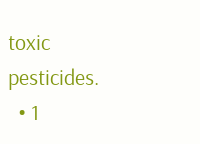toxic pesticides.
  • 1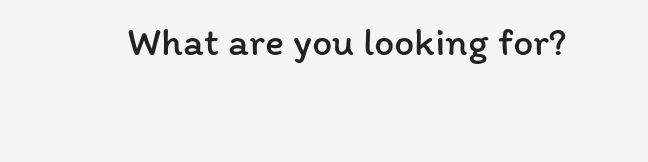What are you looking for?